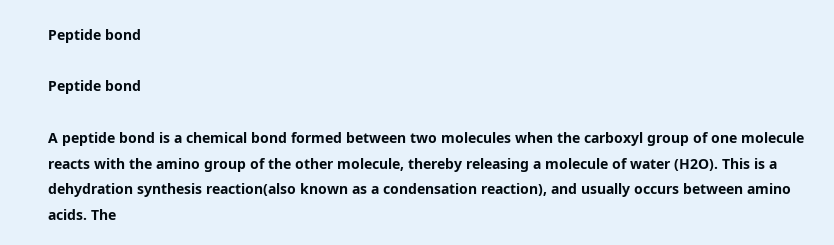Peptide bond

Peptide bond

A peptide bond is a chemical bond formed between two molecules when the carboxyl group of one molecule reacts with the amino group of the other molecule, thereby releasing a molecule of water (H2O). This is a dehydration synthesis reaction(also known as a condensation reaction), and usually occurs between amino acids. The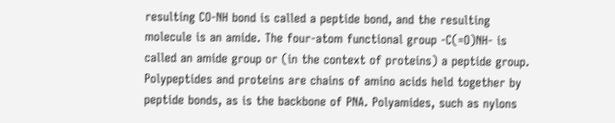resulting CO-NH bond is called a peptide bond, and the resulting molecule is an amide. The four-atom functional group -C(=O)NH- is called an amide group or (in the context of proteins) a peptide group. Polypeptides and proteins are chains of amino acids held together by peptide bonds, as is the backbone of PNA. Polyamides, such as nylons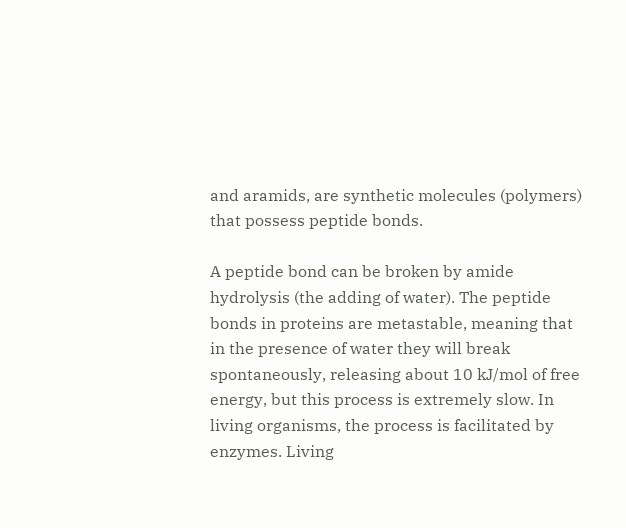and aramids, are synthetic molecules (polymers) that possess peptide bonds.

A peptide bond can be broken by amide hydrolysis (the adding of water). The peptide bonds in proteins are metastable, meaning that in the presence of water they will break spontaneously, releasing about 10 kJ/mol of free energy, but this process is extremely slow. In living organisms, the process is facilitated by enzymes. Living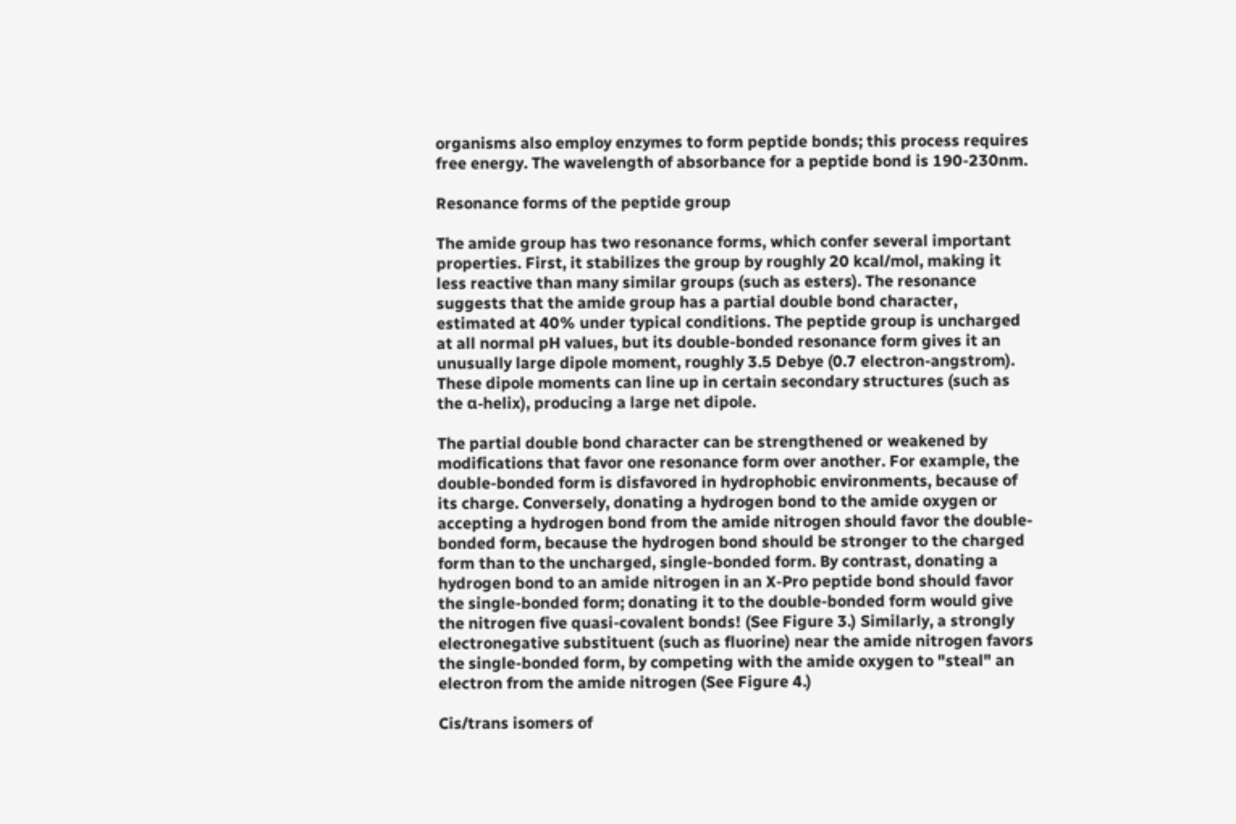organisms also employ enzymes to form peptide bonds; this process requires free energy. The wavelength of absorbance for a peptide bond is 190-230nm.

Resonance forms of the peptide group

The amide group has two resonance forms, which confer several important properties. First, it stabilizes the group by roughly 20 kcal/mol, making it less reactive than many similar groups (such as esters). The resonance suggests that the amide group has a partial double bond character, estimated at 40% under typical conditions. The peptide group is uncharged at all normal pH values, but its double-bonded resonance form gives it an unusually large dipole moment, roughly 3.5 Debye (0.7 electron-angstrom). These dipole moments can line up in certain secondary structures (such as the α-helix), producing a large net dipole.

The partial double bond character can be strengthened or weakened by modifications that favor one resonance form over another. For example, the double-bonded form is disfavored in hydrophobic environments, because of its charge. Conversely, donating a hydrogen bond to the amide oxygen or accepting a hydrogen bond from the amide nitrogen should favor the double-bonded form, because the hydrogen bond should be stronger to the charged form than to the uncharged, single-bonded form. By contrast, donating a hydrogen bond to an amide nitrogen in an X-Pro peptide bond should favor the single-bonded form; donating it to the double-bonded form would give the nitrogen five quasi-covalent bonds! (See Figure 3.) Similarly, a strongly electronegative substituent (such as fluorine) near the amide nitrogen favors the single-bonded form, by competing with the amide oxygen to "steal" an electron from the amide nitrogen (See Figure 4.)

Cis/trans isomers of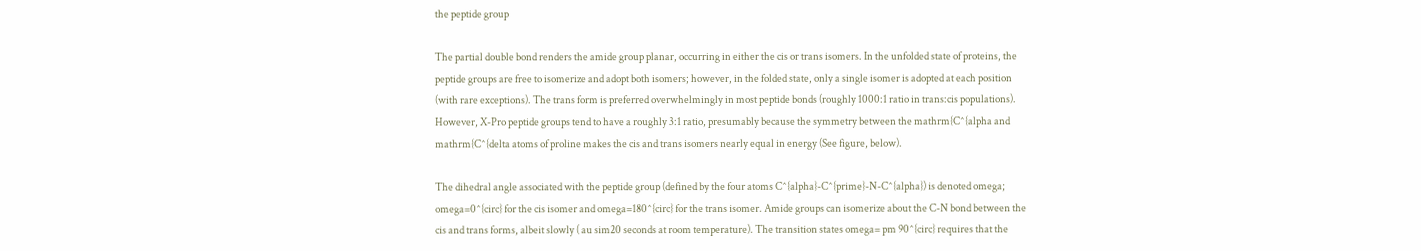the peptide group

The partial double bond renders the amide group planar, occurring in either the cis or trans isomers. In the unfolded state of proteins, the peptide groups are free to isomerize and adopt both isomers; however, in the folded state, only a single isomer is adopted at each position (with rare exceptions). The trans form is preferred overwhelmingly in most peptide bonds (roughly 1000:1 ratio in trans:cis populations). However, X-Pro peptide groups tend to have a roughly 3:1 ratio, presumably because the symmetry between the mathrm{C^{alpha and mathrm{C^{delta atoms of proline makes the cis and trans isomers nearly equal in energy (See figure, below).

The dihedral angle associated with the peptide group (defined by the four atoms C^{alpha}-C^{prime}-N-C^{alpha}) is denoted omega; omega=0^{circ} for the cis isomer and omega=180^{circ} for the trans isomer. Amide groups can isomerize about the C-N bond between the cis and trans forms, albeit slowly ( au sim20 seconds at room temperature). The transition states omega= pm 90^{circ} requires that the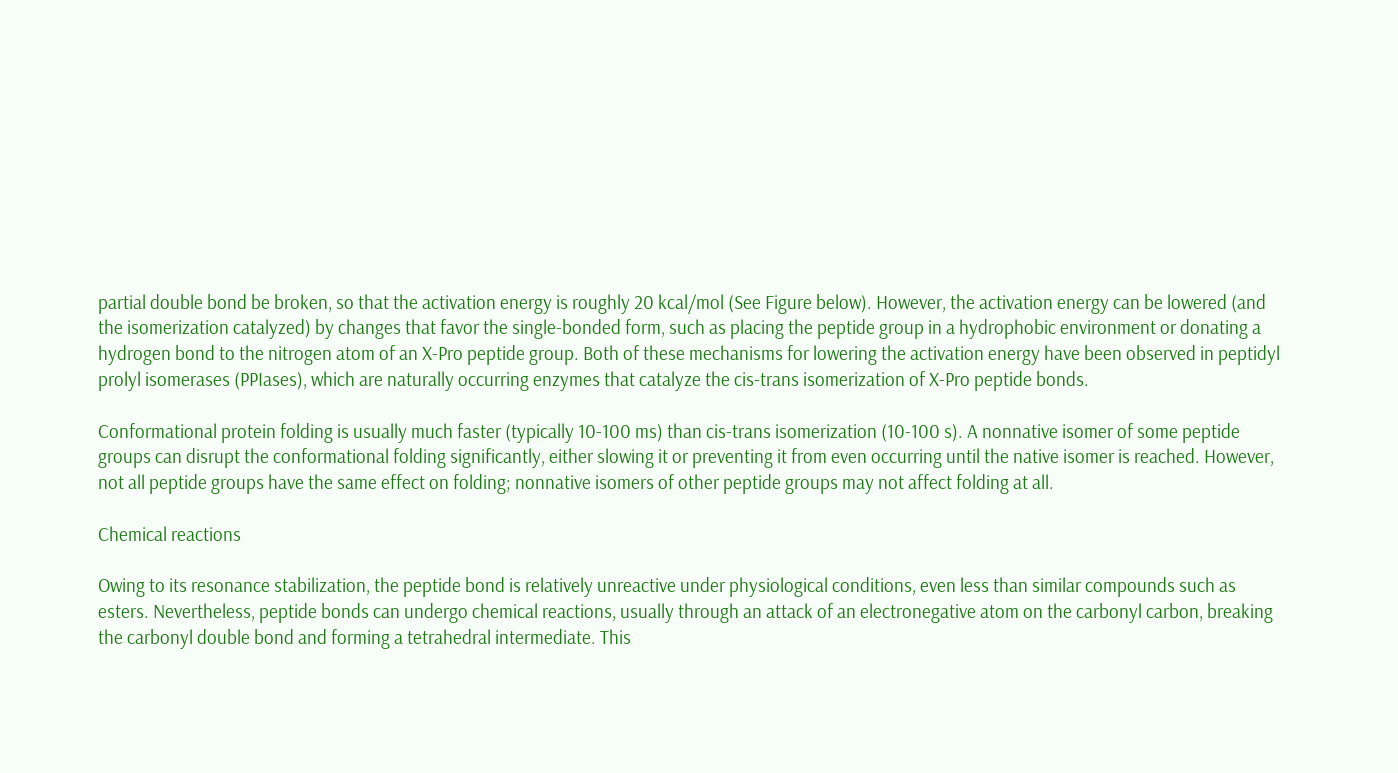partial double bond be broken, so that the activation energy is roughly 20 kcal/mol (See Figure below). However, the activation energy can be lowered (and the isomerization catalyzed) by changes that favor the single-bonded form, such as placing the peptide group in a hydrophobic environment or donating a hydrogen bond to the nitrogen atom of an X-Pro peptide group. Both of these mechanisms for lowering the activation energy have been observed in peptidyl prolyl isomerases (PPIases), which are naturally occurring enzymes that catalyze the cis-trans isomerization of X-Pro peptide bonds.

Conformational protein folding is usually much faster (typically 10-100 ms) than cis-trans isomerization (10-100 s). A nonnative isomer of some peptide groups can disrupt the conformational folding significantly, either slowing it or preventing it from even occurring until the native isomer is reached. However, not all peptide groups have the same effect on folding; nonnative isomers of other peptide groups may not affect folding at all.

Chemical reactions

Owing to its resonance stabilization, the peptide bond is relatively unreactive under physiological conditions, even less than similar compounds such as esters. Nevertheless, peptide bonds can undergo chemical reactions, usually through an attack of an electronegative atom on the carbonyl carbon, breaking the carbonyl double bond and forming a tetrahedral intermediate. This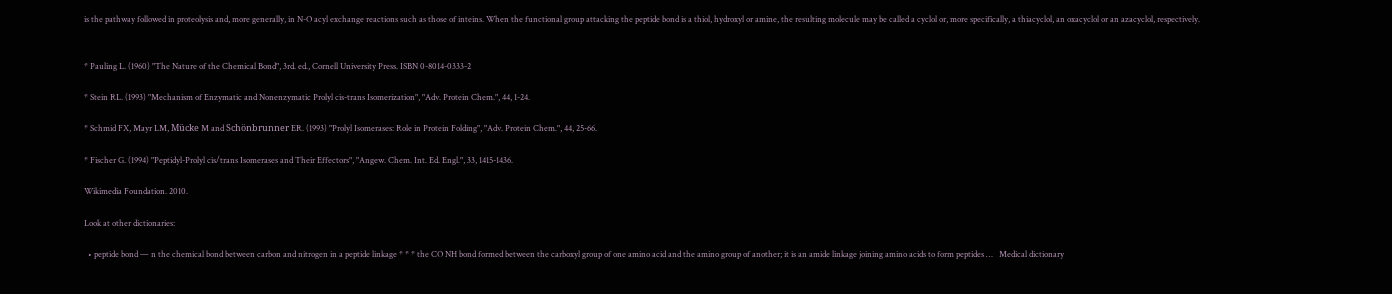is the pathway followed in proteolysis and, more generally, in N-O acyl exchange reactions such as those of inteins. When the functional group attacking the peptide bond is a thiol, hydroxyl or amine, the resulting molecule may be called a cyclol or, more specifically, a thiacyclol, an oxacyclol or an azacyclol, respectively.


* Pauling L. (1960) "The Nature of the Chemical Bond", 3rd. ed., Cornell University Press. ISBN 0-8014-0333-2

* Stein RL. (1993) "Mechanism of Enzymatic and Nonenzymatic Prolyl cis-trans Isomerization", "Adv. Protein Chem.", 44, 1-24.

* Schmid FX, Mayr LM, Mücke M and Schönbrunner ER. (1993) "Prolyl Isomerases: Role in Protein Folding", "Adv. Protein Chem.", 44, 25-66.

* Fischer G. (1994) "Peptidyl-Prolyl cis/trans Isomerases and Their Effectors", "Angew. Chem. Int. Ed. Engl.", 33, 1415-1436.

Wikimedia Foundation. 2010.

Look at other dictionaries:

  • peptide bond — n the chemical bond between carbon and nitrogen in a peptide linkage * * * the CO NH bond formed between the carboxyl group of one amino acid and the amino group of another; it is an amide linkage joining amino acids to form peptides …   Medical dictionary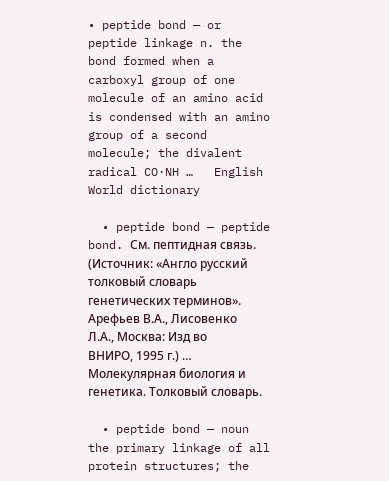• peptide bond — or peptide linkage n. the bond formed when a carboxyl group of one molecule of an amino acid is condensed with an amino group of a second molecule; the divalent radical CO·NH …   English World dictionary

  • peptide bond — peptide bond. См. пептидная связь. (Источник: «Англо русский толковый словарь генетических терминов». Арефьев В.А., Лисовенко Л.А., Москва: Изд во ВНИРО, 1995 г.) …   Молекулярная биология и генетика. Толковый словарь.

  • peptide bond — noun the primary linkage of all protein structures; the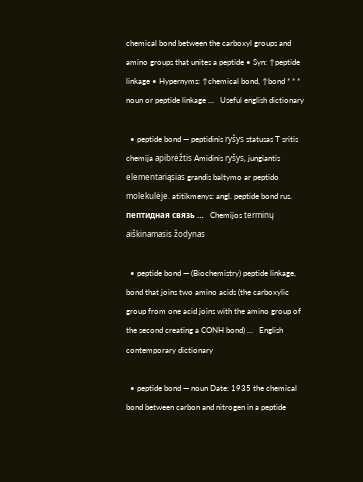chemical bond between the carboxyl groups and amino groups that unites a peptide • Syn: ↑peptide linkage • Hypernyms: ↑chemical bond, ↑bond * * * noun or peptide linkage …   Useful english dictionary

  • peptide bond — peptidinis ryšys statusas T sritis chemija apibrėžtis Amidinis ryšys, jungiantis elementariąsias grandis baltymo ar peptido molekulėje. atitikmenys: angl. peptide bond rus. пептидная связь …   Chemijos terminų aiškinamasis žodynas

  • peptide bond — (Biochemistry) peptide linkage, bond that joins two amino acids (the carboxylic group from one acid joins with the amino group of the second creating a CONH bond) …   English contemporary dictionary

  • peptide bond — noun Date: 1935 the chemical bond between carbon and nitrogen in a peptide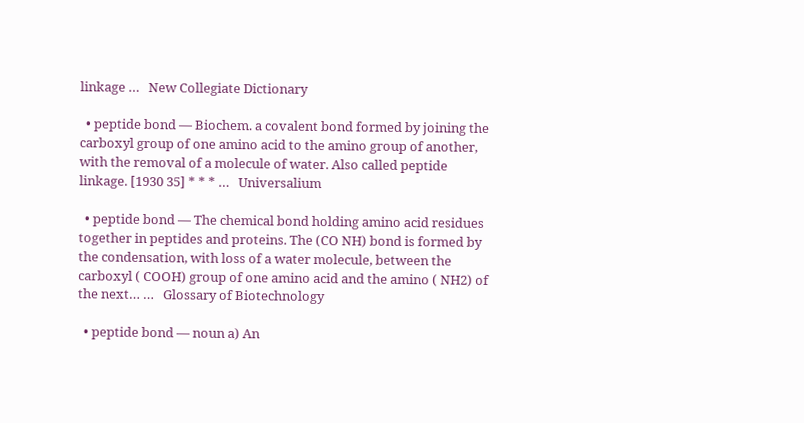linkage …   New Collegiate Dictionary

  • peptide bond — Biochem. a covalent bond formed by joining the carboxyl group of one amino acid to the amino group of another, with the removal of a molecule of water. Also called peptide linkage. [1930 35] * * * …   Universalium

  • peptide bond — The chemical bond holding amino acid residues together in peptides and proteins. The (CO NH) bond is formed by the condensation, with loss of a water molecule, between the carboxyl ( COOH) group of one amino acid and the amino ( NH2) of the next… …   Glossary of Biotechnology

  • peptide bond — noun a) An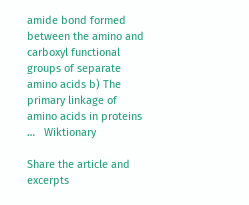amide bond formed between the amino and carboxyl functional groups of separate amino acids b) The primary linkage of amino acids in proteins …   Wiktionary

Share the article and excerpts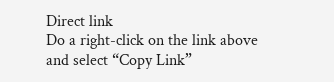Direct link
Do a right-click on the link above
and select “Copy Link”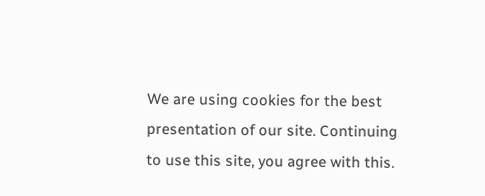We are using cookies for the best presentation of our site. Continuing to use this site, you agree with this.